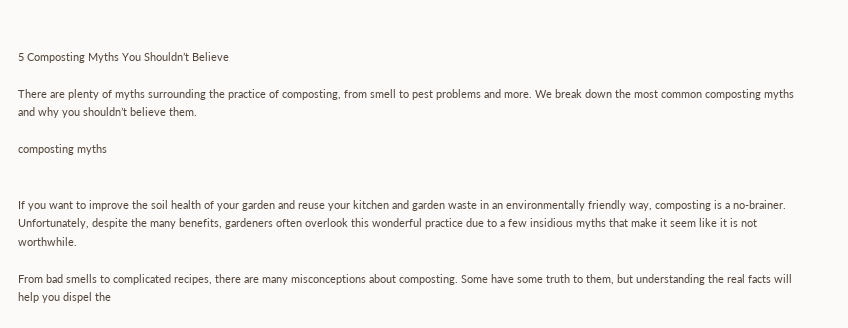5 Composting Myths You Shouldn’t Believe

There are plenty of myths surrounding the practice of composting, from smell to pest problems and more. We break down the most common composting myths and why you shouldn’t believe them.

composting myths


If you want to improve the soil health of your garden and reuse your kitchen and garden waste in an environmentally friendly way, composting is a no-brainer. Unfortunately, despite the many benefits, gardeners often overlook this wonderful practice due to a few insidious myths that make it seem like it is not worthwhile.

From bad smells to complicated recipes, there are many misconceptions about composting. Some have some truth to them, but understanding the real facts will help you dispel the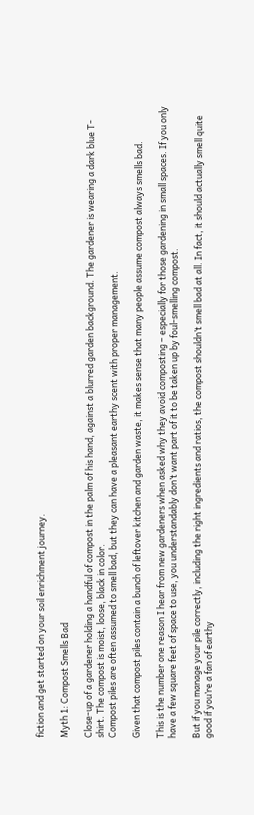fiction and get started on your soil enrichment journey.

Myth 1: Compost Smells Bad

Close-up of a gardener holding a handful of compost in the palm of his hand, against a blurred garden background. The gardener is wearing a dark blue T-shirt. The compost is moist, loose, black in color.
Compost piles are often assumed to smell bad, but they can have a pleasant earthy scent with proper management.

Given that compost piles contain a bunch of leftover kitchen and garden waste, it makes sense that many people assume compost always smells bad.

This is the number one reason I hear from new gardeners when asked why they avoid composting – especially for those gardening in small spaces. If you only have a few square feet of space to use, you understandably don’t want part of it to be taken up by foul-smelling compost.

But if you manage your pile correctly, including the right ingredients and ratios, the compost shouldn’t smell bad at all. In fact, it should actually smell quite good if you’re a fan of earthy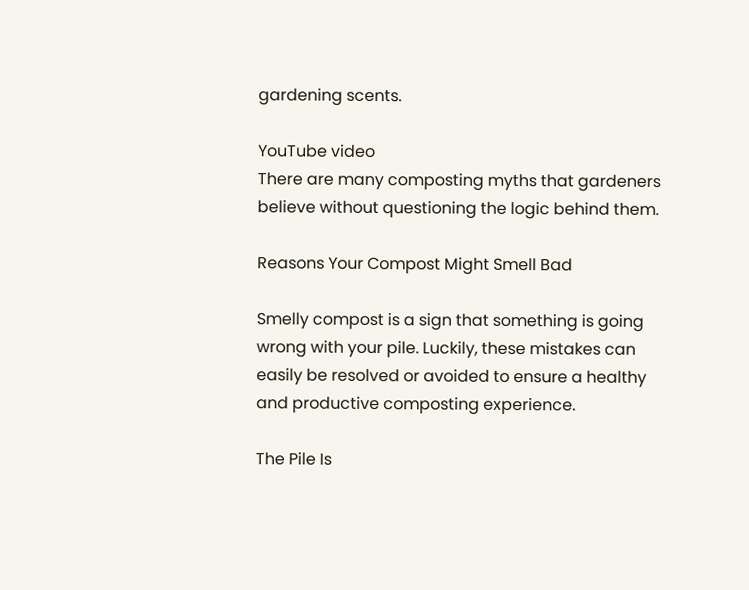gardening scents.

YouTube video
There are many composting myths that gardeners believe without questioning the logic behind them.

Reasons Your Compost Might Smell Bad

Smelly compost is a sign that something is going wrong with your pile. Luckily, these mistakes can easily be resolved or avoided to ensure a healthy and productive composting experience.

The Pile Is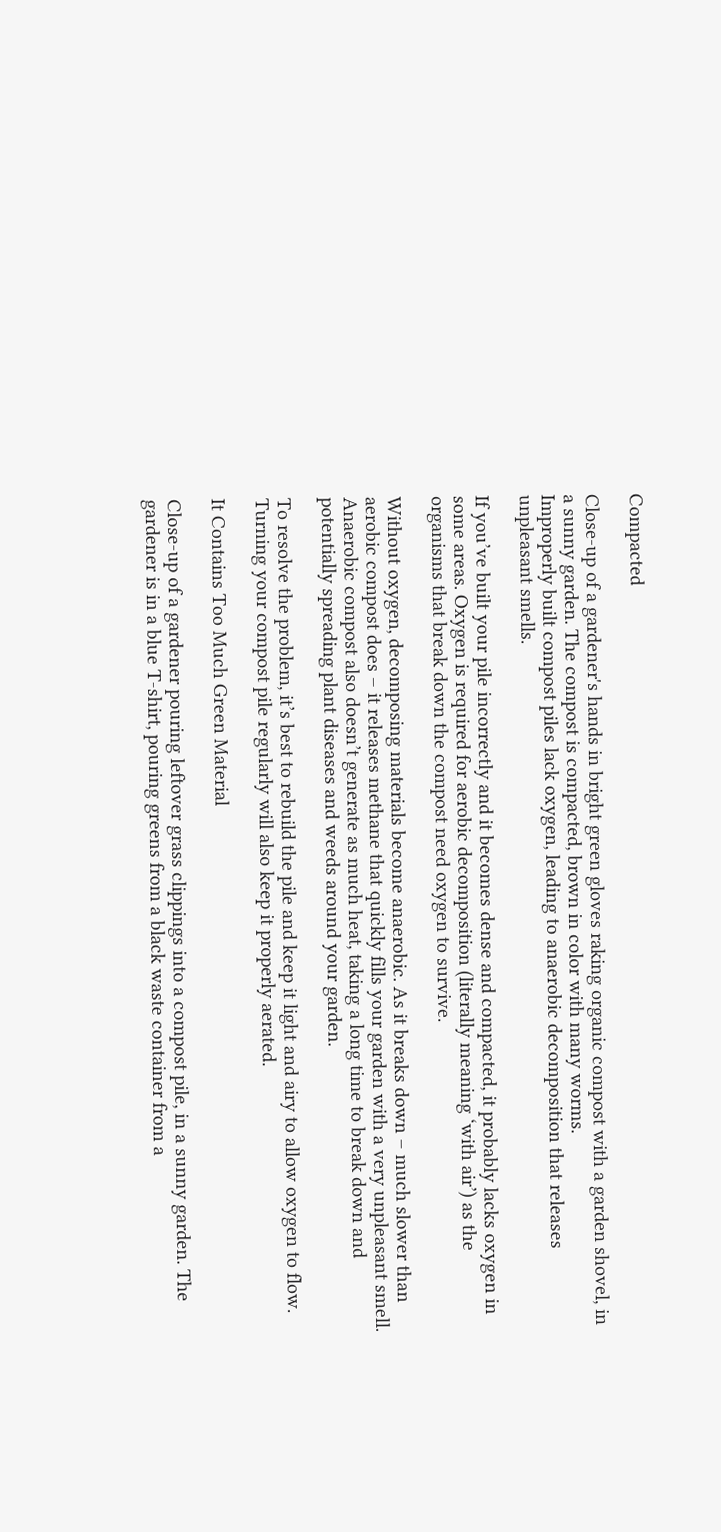Compacted

Close-up of a gardener's hands in bright green gloves raking organic compost with a garden shovel, in a sunny garden. The compost is compacted, brown in color with many worms.
Improperly built compost piles lack oxygen, leading to anaerobic decomposition that releases unpleasant smells.

If you’ve built your pile incorrectly and it becomes dense and compacted, it probably lacks oxygen in some areas. Oxygen is required for aerobic decomposition (literally meaning ‘with air’) as the organisms that break down the compost need oxygen to survive.

Without oxygen, decomposing materials become anaerobic. As it breaks down – much slower than aerobic compost does – it releases methane that quickly fills your garden with a very unpleasant smell. Anaerobic compost also doesn’t generate as much heat, taking a long time to break down and potentially spreading plant diseases and weeds around your garden.

To resolve the problem, it’s best to rebuild the pile and keep it light and airy to allow oxygen to flow. Turning your compost pile regularly will also keep it properly aerated.

It Contains Too Much Green Material

Close-up of a gardener pouring leftover grass clippings into a compost pile, in a sunny garden. The gardener is in a blue T-shirt, pouring greens from a black waste container from a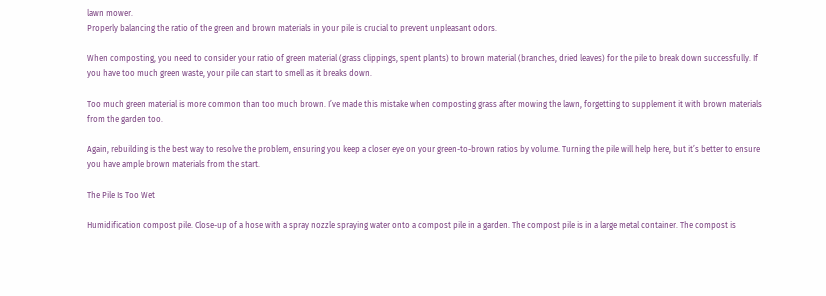lawn mower.
Properly balancing the ratio of the green and brown materials in your pile is crucial to prevent unpleasant odors.

When composting, you need to consider your ratio of green material (grass clippings, spent plants) to brown material (branches, dried leaves) for the pile to break down successfully. If you have too much green waste, your pile can start to smell as it breaks down.

Too much green material is more common than too much brown. I’ve made this mistake when composting grass after mowing the lawn, forgetting to supplement it with brown materials from the garden too.

Again, rebuilding is the best way to resolve the problem, ensuring you keep a closer eye on your green-to-brown ratios by volume. Turning the pile will help here, but it’s better to ensure you have ample brown materials from the start.

The Pile Is Too Wet

Humidification compost pile. Close-up of a hose with a spray nozzle spraying water onto a compost pile in a garden. The compost pile is in a large metal container. The compost is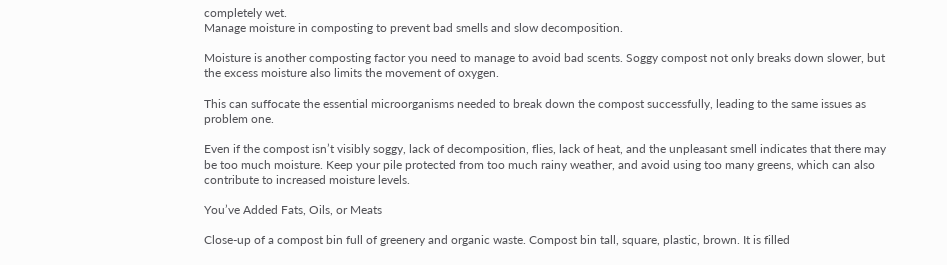completely wet.
Manage moisture in composting to prevent bad smells and slow decomposition.

Moisture is another composting factor you need to manage to avoid bad scents. Soggy compost not only breaks down slower, but the excess moisture also limits the movement of oxygen.

This can suffocate the essential microorganisms needed to break down the compost successfully, leading to the same issues as problem one.

Even if the compost isn’t visibly soggy, lack of decomposition, flies, lack of heat, and the unpleasant smell indicates that there may be too much moisture. Keep your pile protected from too much rainy weather, and avoid using too many greens, which can also contribute to increased moisture levels.

You’ve Added Fats, Oils, or Meats

Close-up of a compost bin full of greenery and organic waste. Compost bin tall, square, plastic, brown. It is filled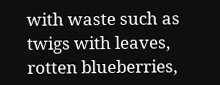with waste such as twigs with leaves, rotten blueberries,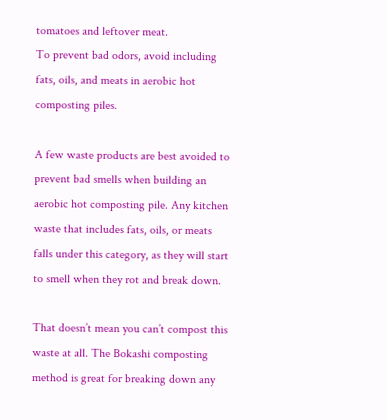tomatoes and leftover meat.
To prevent bad odors, avoid including fats, oils, and meats in aerobic hot composting piles.

A few waste products are best avoided to prevent bad smells when building an aerobic hot composting pile. Any kitchen waste that includes fats, oils, or meats falls under this category, as they will start to smell when they rot and break down.

That doesn’t mean you can’t compost this waste at all. The Bokashi composting method is great for breaking down any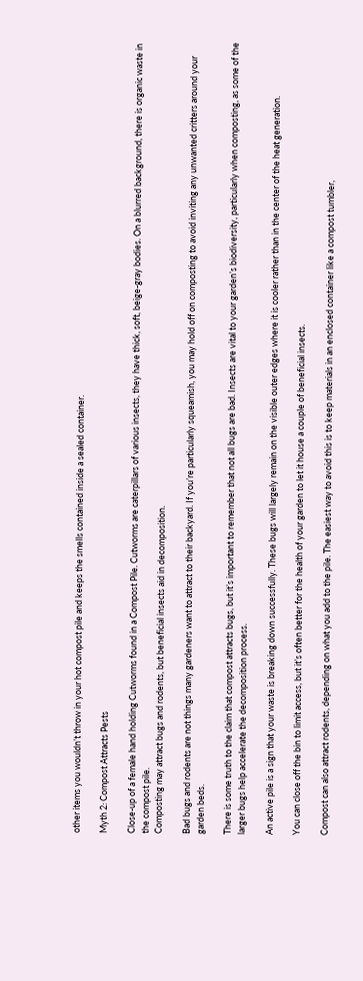other items you wouldn’t throw in your hot compost pile and keeps the smells contained inside a sealed container.

Myth 2: Compost Attracts Pests

Close-up of a female hand holding Cutworms found in a Compost Pile. Cutworms are caterpillars of various insects, they have thick, soft, beige-gray bodies. On a blurred background, there is organic waste in the compost pile.
Composting may attract bugs and rodents, but beneficial insects aid in decomposition.

Bad bugs and rodents are not things many gardeners want to attract to their backyard. If you’re particularly squeamish, you may hold off on composting to avoid inviting any unwanted critters around your garden beds.

There is some truth to the claim that compost attracts bugs, but it’s important to remember that not all bugs are bad. Insects are vital to your garden’s biodiversity, particularly when composting, as some of the larger bugs help accelerate the decomposition process.

An active pile is a sign that your waste is breaking down successfully. These bugs will largely remain on the visible outer edges where it is cooler rather than in the center of the heat generation.

You can close off the bin to limit access, but it’s often better for the health of your garden to let it house a couple of beneficial insects.

Compost can also attract rodents, depending on what you add to the pile. The easiest way to avoid this is to keep materials in an enclosed container like a compost tumbler,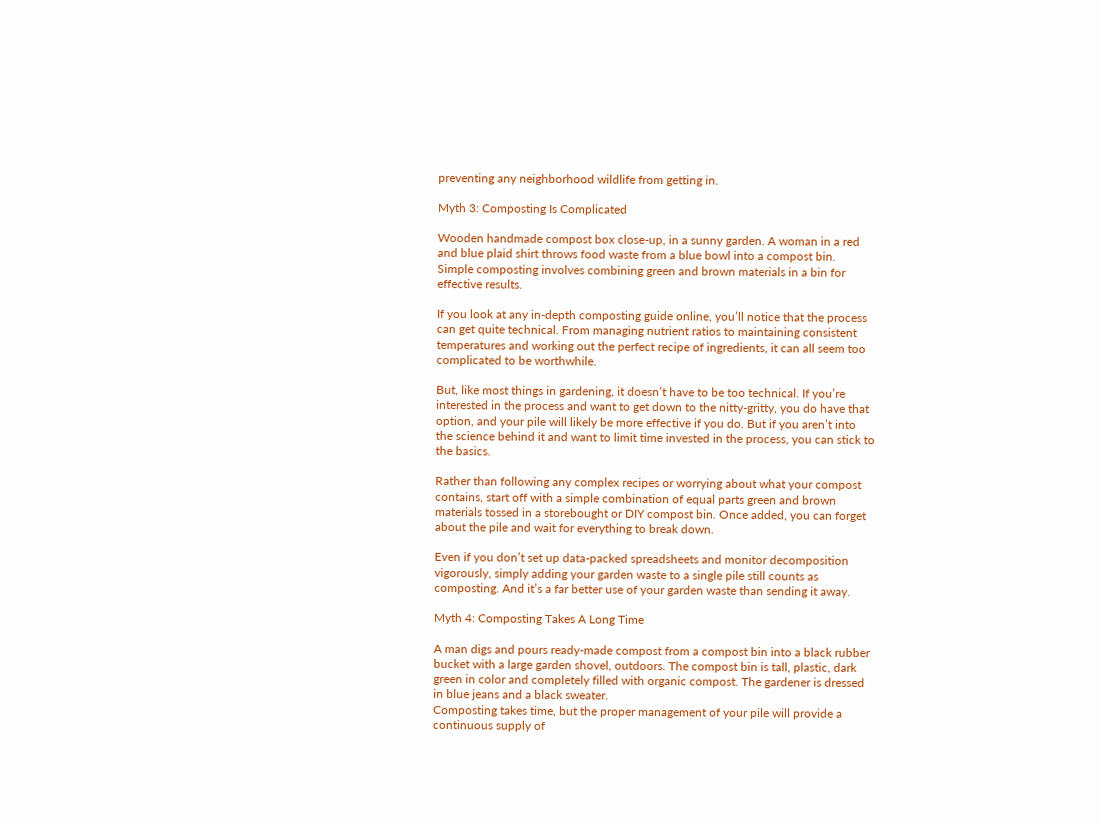preventing any neighborhood wildlife from getting in.

Myth 3: Composting Is Complicated

Wooden handmade compost box close-up, in a sunny garden. A woman in a red and blue plaid shirt throws food waste from a blue bowl into a compost bin.
Simple composting involves combining green and brown materials in a bin for effective results.

If you look at any in-depth composting guide online, you’ll notice that the process can get quite technical. From managing nutrient ratios to maintaining consistent temperatures and working out the perfect recipe of ingredients, it can all seem too complicated to be worthwhile.

But, like most things in gardening, it doesn’t have to be too technical. If you’re interested in the process and want to get down to the nitty-gritty, you do have that option, and your pile will likely be more effective if you do. But if you aren’t into the science behind it and want to limit time invested in the process, you can stick to the basics.

Rather than following any complex recipes or worrying about what your compost contains, start off with a simple combination of equal parts green and brown materials tossed in a storebought or DIY compost bin. Once added, you can forget about the pile and wait for everything to break down.

Even if you don’t set up data-packed spreadsheets and monitor decomposition vigorously, simply adding your garden waste to a single pile still counts as composting. And it’s a far better use of your garden waste than sending it away.

Myth 4: Composting Takes A Long Time

A man digs and pours ready-made compost from a compost bin into a black rubber bucket with a large garden shovel, outdoors. The compost bin is tall, plastic, dark green in color and completely filled with organic compost. The gardener is dressed in blue jeans and a black sweater.
Composting takes time, but the proper management of your pile will provide a continuous supply of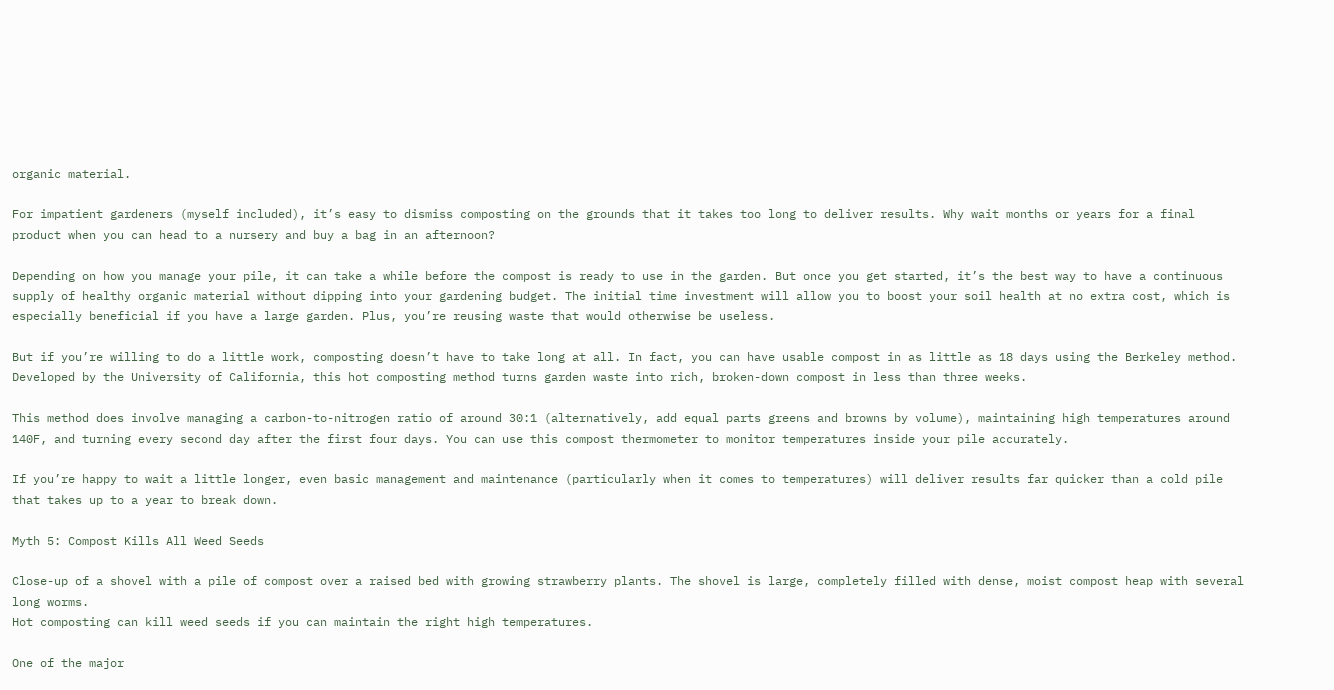organic material.

For impatient gardeners (myself included), it’s easy to dismiss composting on the grounds that it takes too long to deliver results. Why wait months or years for a final product when you can head to a nursery and buy a bag in an afternoon?

Depending on how you manage your pile, it can take a while before the compost is ready to use in the garden. But once you get started, it’s the best way to have a continuous supply of healthy organic material without dipping into your gardening budget. The initial time investment will allow you to boost your soil health at no extra cost, which is especially beneficial if you have a large garden. Plus, you’re reusing waste that would otherwise be useless.

But if you’re willing to do a little work, composting doesn’t have to take long at all. In fact, you can have usable compost in as little as 18 days using the Berkeley method. Developed by the University of California, this hot composting method turns garden waste into rich, broken-down compost in less than three weeks.

This method does involve managing a carbon-to-nitrogen ratio of around 30:1 (alternatively, add equal parts greens and browns by volume), maintaining high temperatures around 140F, and turning every second day after the first four days. You can use this compost thermometer to monitor temperatures inside your pile accurately.

If you’re happy to wait a little longer, even basic management and maintenance (particularly when it comes to temperatures) will deliver results far quicker than a cold pile that takes up to a year to break down.

Myth 5: Compost Kills All Weed Seeds

Close-up of a shovel with a pile of compost over a raised bed with growing strawberry plants. The shovel is large, completely filled with dense, moist compost heap with several long worms.
Hot composting can kill weed seeds if you can maintain the right high temperatures.

One of the major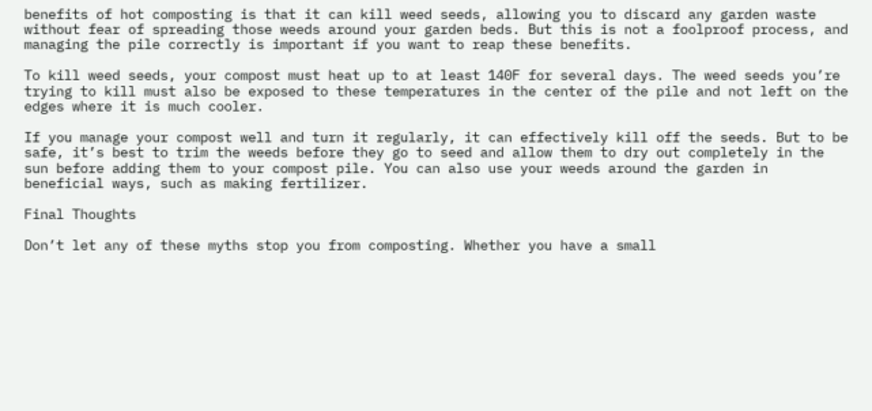benefits of hot composting is that it can kill weed seeds, allowing you to discard any garden waste without fear of spreading those weeds around your garden beds. But this is not a foolproof process, and managing the pile correctly is important if you want to reap these benefits.

To kill weed seeds, your compost must heat up to at least 140F for several days. The weed seeds you’re trying to kill must also be exposed to these temperatures in the center of the pile and not left on the edges where it is much cooler.

If you manage your compost well and turn it regularly, it can effectively kill off the seeds. But to be safe, it’s best to trim the weeds before they go to seed and allow them to dry out completely in the sun before adding them to your compost pile. You can also use your weeds around the garden in beneficial ways, such as making fertilizer.

Final Thoughts

Don’t let any of these myths stop you from composting. Whether you have a small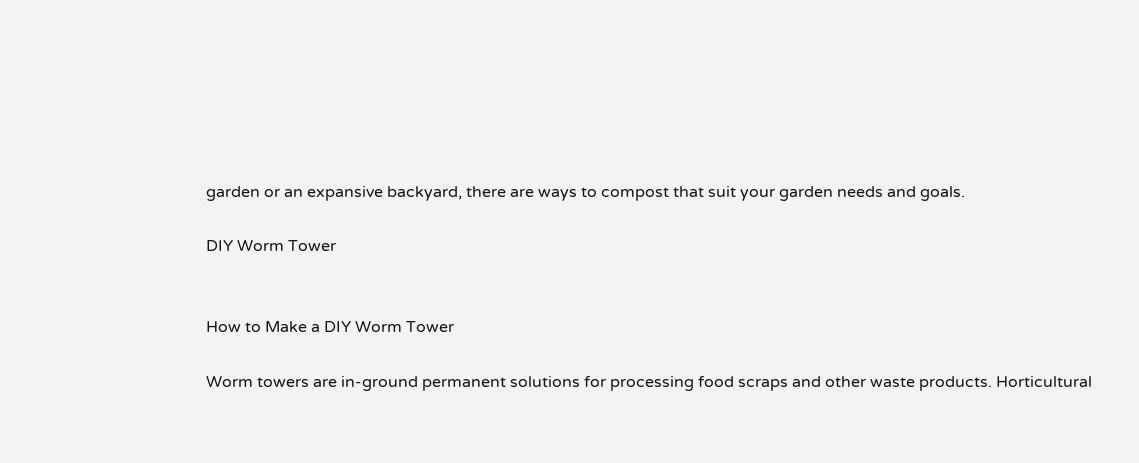garden or an expansive backyard, there are ways to compost that suit your garden needs and goals.

DIY Worm Tower


How to Make a DIY Worm Tower

Worm towers are in-ground permanent solutions for processing food scraps and other waste products. Horticultural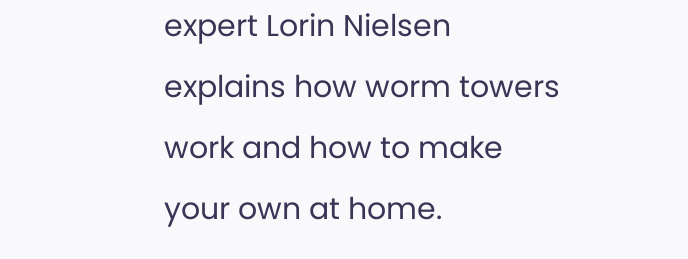expert Lorin Nielsen explains how worm towers work and how to make your own at home.